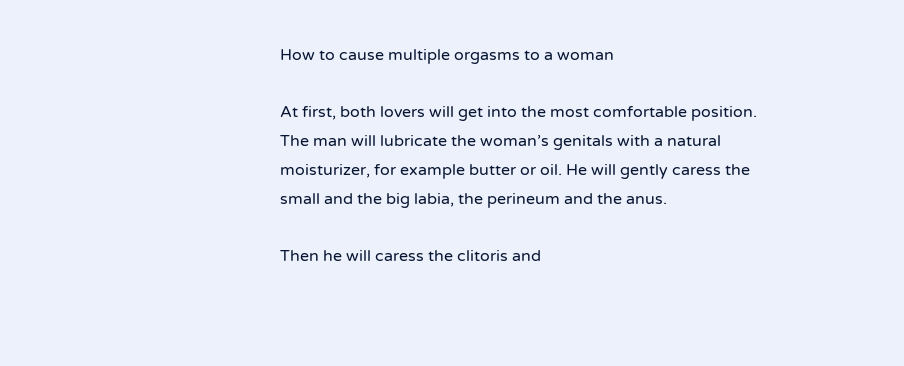How to cause multiple orgasms to a woman

At first, both lovers will get into the most comfortable position. The man will lubricate the woman’s genitals with a natural moisturizer, for example butter or oil. He will gently caress the small and the big labia, the perineum and the anus.

Then he will caress the clitoris and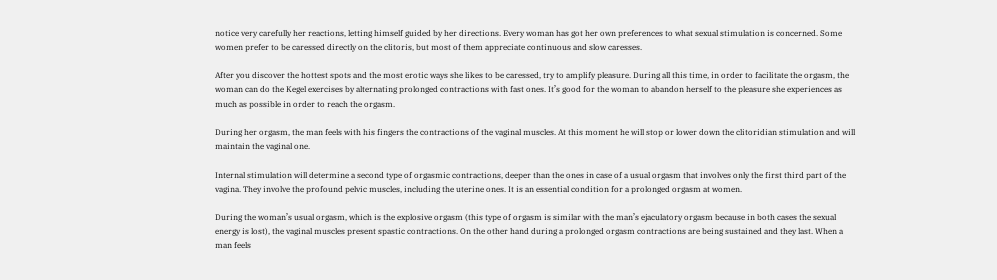notice very carefully her reactions, letting himself guided by her directions. Every woman has got her own preferences to what sexual stimulation is concerned. Some women prefer to be caressed directly on the clitoris, but most of them appreciate continuous and slow caresses.

After you discover the hottest spots and the most erotic ways she likes to be caressed, try to amplify pleasure. During all this time, in order to facilitate the orgasm, the woman can do the Kegel exercises by alternating prolonged contractions with fast ones. It’s good for the woman to abandon herself to the pleasure she experiences as much as possible in order to reach the orgasm.

During her orgasm, the man feels with his fingers the contractions of the vaginal muscles. At this moment he will stop or lower down the clitoridian stimulation and will maintain the vaginal one.

Internal stimulation will determine a second type of orgasmic contractions, deeper than the ones in case of a usual orgasm that involves only the first third part of the vagina. They involve the profound pelvic muscles, including the uterine ones. It is an essential condition for a prolonged orgasm at women.

During the woman’s usual orgasm, which is the explosive orgasm (this type of orgasm is similar with the man’s ejaculatory orgasm because in both cases the sexual energy is lost), the vaginal muscles present spastic contractions. On the other hand during a prolonged orgasm contractions are being sustained and they last. When a man feels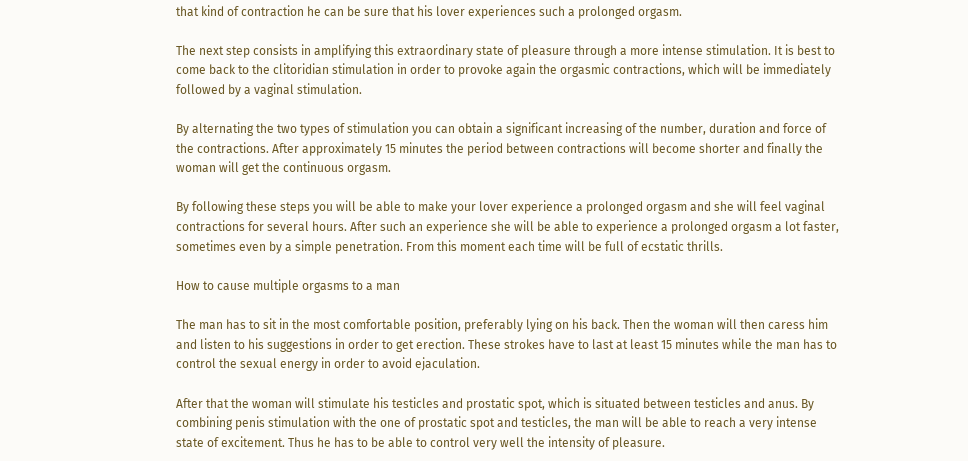that kind of contraction he can be sure that his lover experiences such a prolonged orgasm.

The next step consists in amplifying this extraordinary state of pleasure through a more intense stimulation. It is best to come back to the clitoridian stimulation in order to provoke again the orgasmic contractions, which will be immediately followed by a vaginal stimulation.

By alternating the two types of stimulation you can obtain a significant increasing of the number, duration and force of the contractions. After approximately 15 minutes the period between contractions will become shorter and finally the woman will get the continuous orgasm.

By following these steps you will be able to make your lover experience a prolonged orgasm and she will feel vaginal contractions for several hours. After such an experience she will be able to experience a prolonged orgasm a lot faster, sometimes even by a simple penetration. From this moment each time will be full of ecstatic thrills.

How to cause multiple orgasms to a man

The man has to sit in the most comfortable position, preferably lying on his back. Then the woman will then caress him and listen to his suggestions in order to get erection. These strokes have to last at least 15 minutes while the man has to control the sexual energy in order to avoid ejaculation.

After that the woman will stimulate his testicles and prostatic spot, which is situated between testicles and anus. By combining penis stimulation with the one of prostatic spot and testicles, the man will be able to reach a very intense state of excitement. Thus he has to be able to control very well the intensity of pleasure.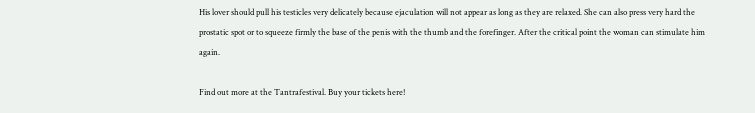His lover should pull his testicles very delicately because ejaculation will not appear as long as they are relaxed. She can also press very hard the prostatic spot or to squeeze firmly the base of the penis with the thumb and the forefinger. After the critical point the woman can stimulate him again.

Find out more at the Tantrafestival. Buy your tickets here!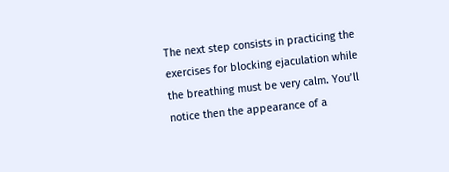The next step consists in practicing the exercises for blocking ejaculation while the breathing must be very calm. You’ll notice then the appearance of a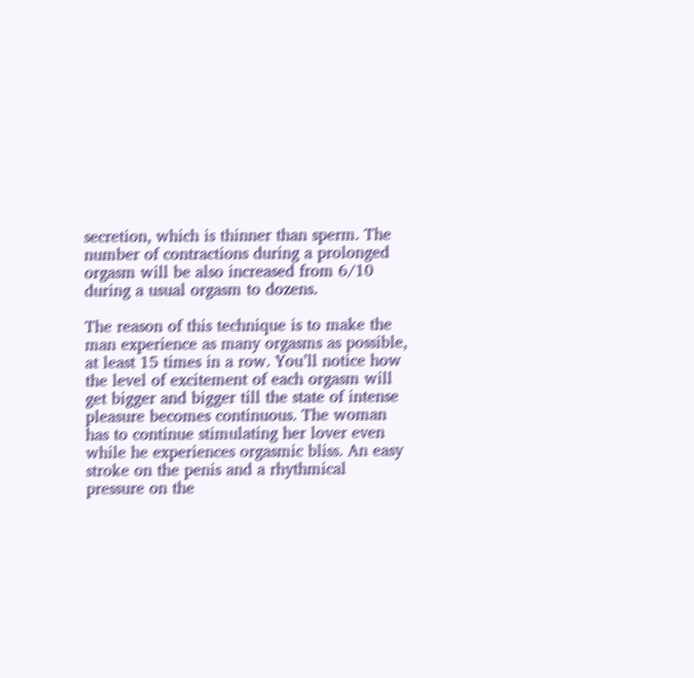secretion, which is thinner than sperm. The number of contractions during a prolonged orgasm will be also increased from 6/10 during a usual orgasm to dozens.

The reason of this technique is to make the man experience as many orgasms as possible, at least 15 times in a row. You’ll notice how the level of excitement of each orgasm will get bigger and bigger till the state of intense pleasure becomes continuous. The woman has to continue stimulating her lover even while he experiences orgasmic bliss. An easy stroke on the penis and a rhythmical pressure on the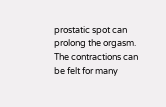prostatic spot can prolong the orgasm. The contractions can be felt for many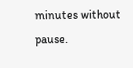minutes without pause.